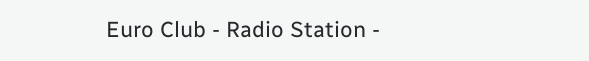Euro Club - Radio Station -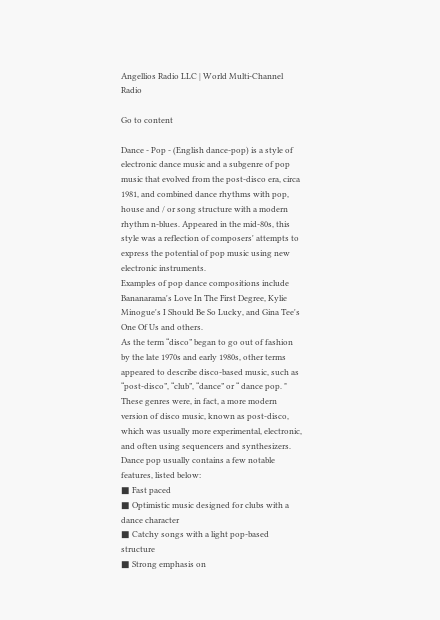Angellios Radio LLC | World Multi-Channel Radio

Go to content

Dance - Pop - (English dance-pop) is a style of electronic dance music and a subgenre of pop music that evolved from the post-disco era, circa 1981, and combined dance rhythms with pop, house and / or song structure with a modern rhythm n-blues. Appeared in the mid-80s, this style was a reflection of composers' attempts to express the potential of pop music using new electronic instruments.
Examples of pop dance compositions include Bananarama's Love In The First Degree, Kylie Minogue's I Should Be So Lucky, and Gina Tee's One Of Us and others.
As the term “disco” began to go out of fashion by the late 1970s and early 1980s, other terms appeared to describe disco-based music, such as “post-disco”, “club”, “dance” or “ dance pop. " These genres were, in fact, a more modern version of disco music, known as post-disco, which was usually more experimental, electronic, and often using sequencers and synthesizers.
Dance pop usually contains a few notable features, listed below:
■ Fast paced
■ Optimistic music designed for clubs with a dance character
■ Catchy songs with a light pop-based structure
■ Strong emphasis on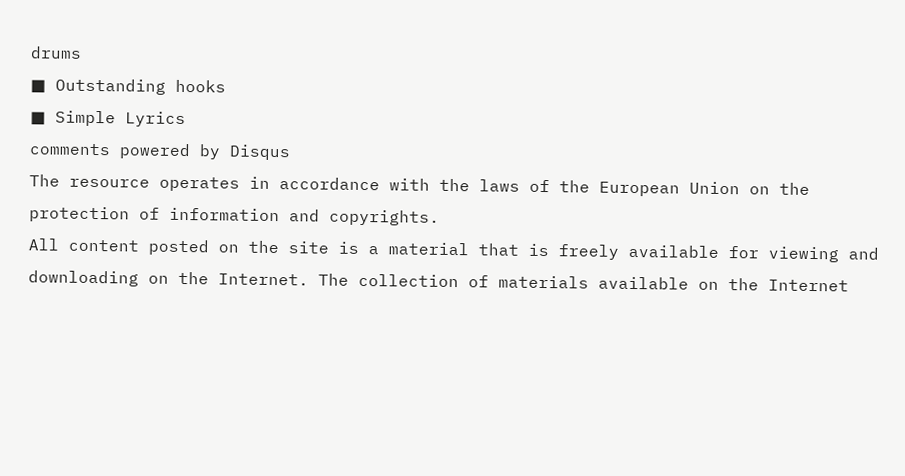drums
■ Outstanding hooks
■ Simple Lyrics
comments powered by Disqus
The resource operates in accordance with the laws of the European Union on the protection of information and copyrights.
All content posted on the site is a material that is freely available for viewing and downloading on the Internet. The collection of materials available on the Internet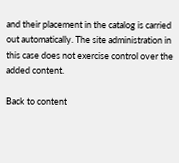and their placement in the catalog is carried out automatically. The site administration in this case does not exercise control over the added content.

Back to content